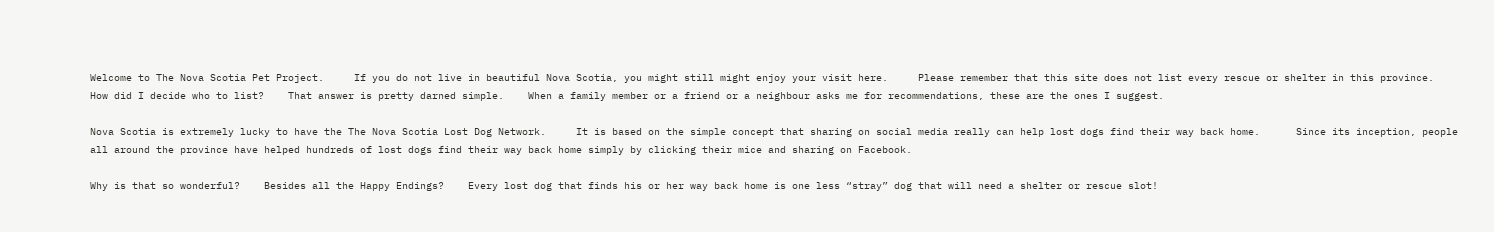Welcome to The Nova Scotia Pet Project.     If you do not live in beautiful Nova Scotia, you might still might enjoy your visit here.     Please remember that this site does not list every rescue or shelter in this province.     How did I decide who to list?    That answer is pretty darned simple.    When a family member or a friend or a neighbour asks me for recommendations, these are the ones I suggest.

Nova Scotia is extremely lucky to have the The Nova Scotia Lost Dog Network.     It is based on the simple concept that sharing on social media really can help lost dogs find their way back home.      Since its inception, people all around the province have helped hundreds of lost dogs find their way back home simply by clicking their mice and sharing on Facebook.

Why is that so wonderful?    Besides all the Happy Endings?    Every lost dog that finds his or her way back home is one less “stray” dog that will need a shelter or rescue slot!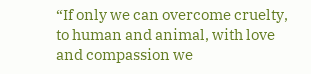“If only we can overcome cruelty, to human and animal, with love and compassion we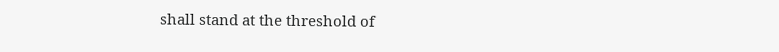shall stand at the threshold of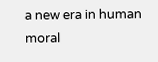a new era in human moral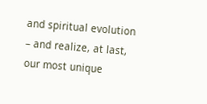and spiritual evolution – and realize, at last, our most unique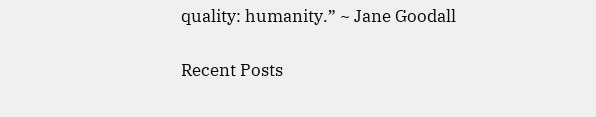quality: humanity.” ~ Jane Goodall

Recent Posts